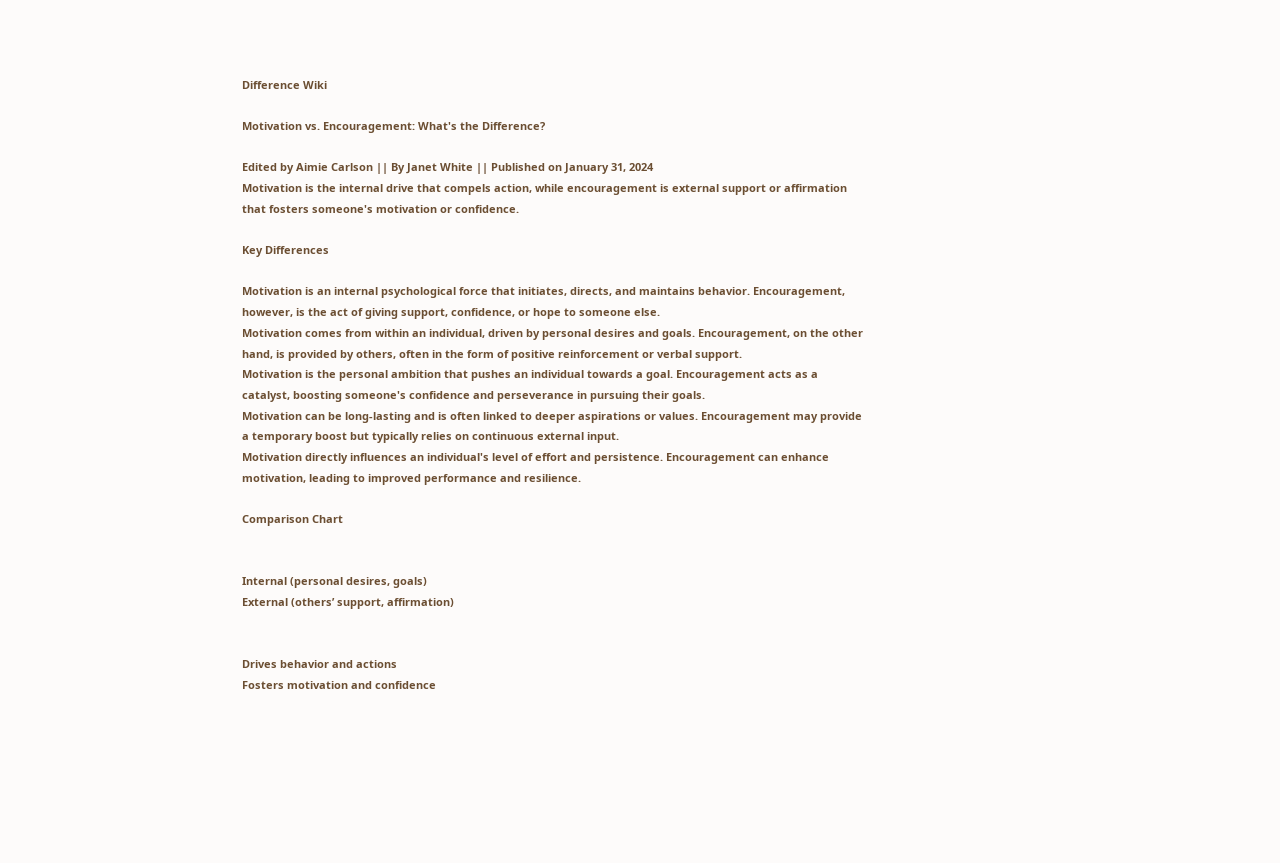Difference Wiki

Motivation vs. Encouragement: What's the Difference?

Edited by Aimie Carlson || By Janet White || Published on January 31, 2024
Motivation is the internal drive that compels action, while encouragement is external support or affirmation that fosters someone's motivation or confidence.

Key Differences

Motivation is an internal psychological force that initiates, directs, and maintains behavior. Encouragement, however, is the act of giving support, confidence, or hope to someone else.
Motivation comes from within an individual, driven by personal desires and goals. Encouragement, on the other hand, is provided by others, often in the form of positive reinforcement or verbal support.
Motivation is the personal ambition that pushes an individual towards a goal. Encouragement acts as a catalyst, boosting someone's confidence and perseverance in pursuing their goals.
Motivation can be long-lasting and is often linked to deeper aspirations or values. Encouragement may provide a temporary boost but typically relies on continuous external input.
Motivation directly influences an individual's level of effort and persistence. Encouragement can enhance motivation, leading to improved performance and resilience.

Comparison Chart


Internal (personal desires, goals)
External (others’ support, affirmation)


Drives behavior and actions
Fosters motivation and confidence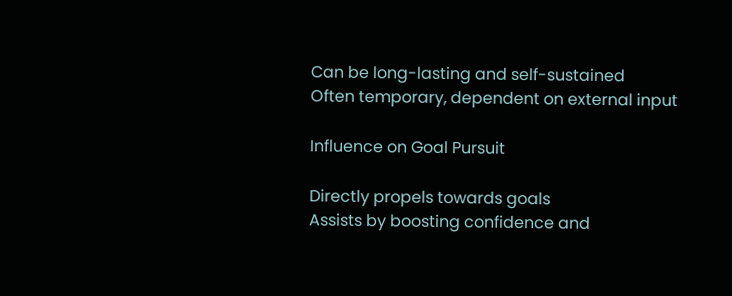Can be long-lasting and self-sustained
Often temporary, dependent on external input

Influence on Goal Pursuit

Directly propels towards goals
Assists by boosting confidence and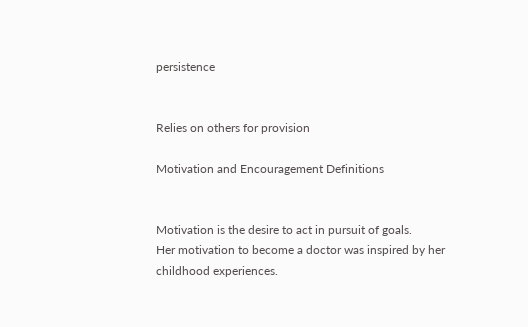persistence


Relies on others for provision

Motivation and Encouragement Definitions


Motivation is the desire to act in pursuit of goals.
Her motivation to become a doctor was inspired by her childhood experiences.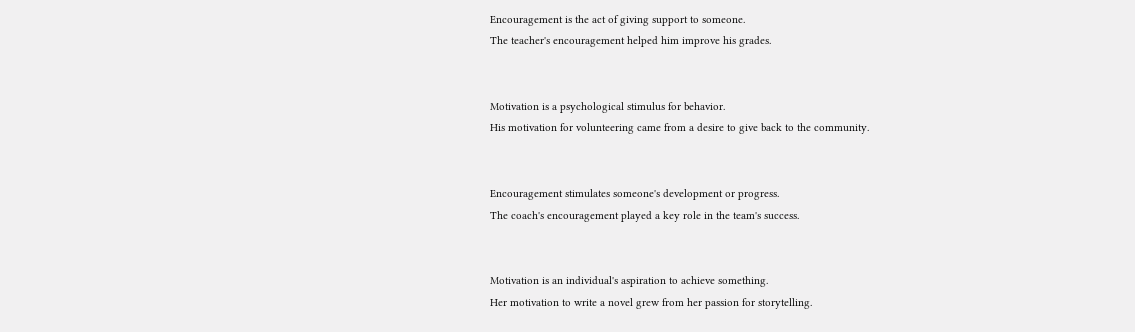Encouragement is the act of giving support to someone.
The teacher's encouragement helped him improve his grades.


Motivation is a psychological stimulus for behavior.
His motivation for volunteering came from a desire to give back to the community.


Encouragement stimulates someone's development or progress.
The coach's encouragement played a key role in the team's success.


Motivation is an individual's aspiration to achieve something.
Her motivation to write a novel grew from her passion for storytelling.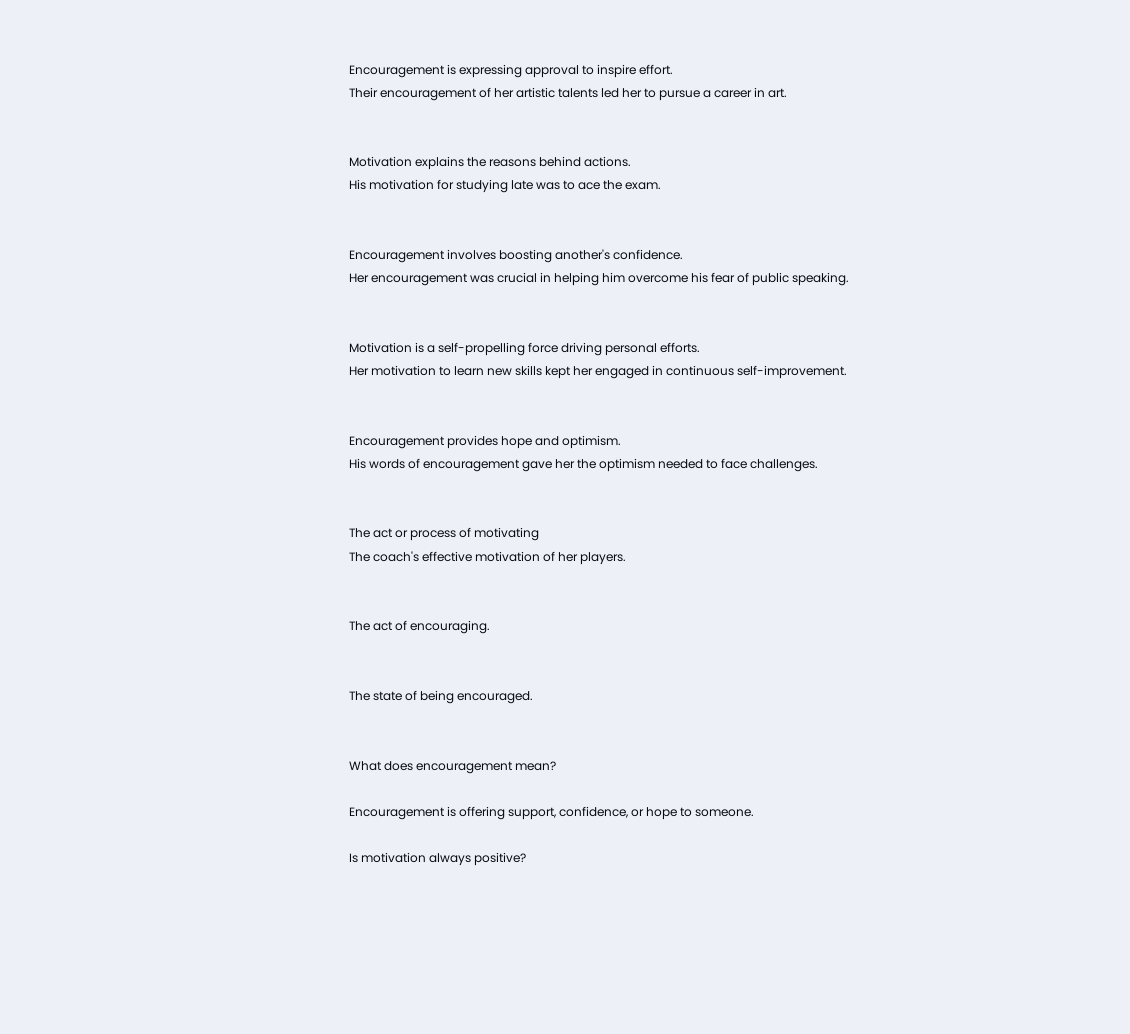Encouragement is expressing approval to inspire effort.
Their encouragement of her artistic talents led her to pursue a career in art.


Motivation explains the reasons behind actions.
His motivation for studying late was to ace the exam.


Encouragement involves boosting another's confidence.
Her encouragement was crucial in helping him overcome his fear of public speaking.


Motivation is a self-propelling force driving personal efforts.
Her motivation to learn new skills kept her engaged in continuous self-improvement.


Encouragement provides hope and optimism.
His words of encouragement gave her the optimism needed to face challenges.


The act or process of motivating
The coach's effective motivation of her players.


The act of encouraging.


The state of being encouraged.


What does encouragement mean?

Encouragement is offering support, confidence, or hope to someone.

Is motivation always positive?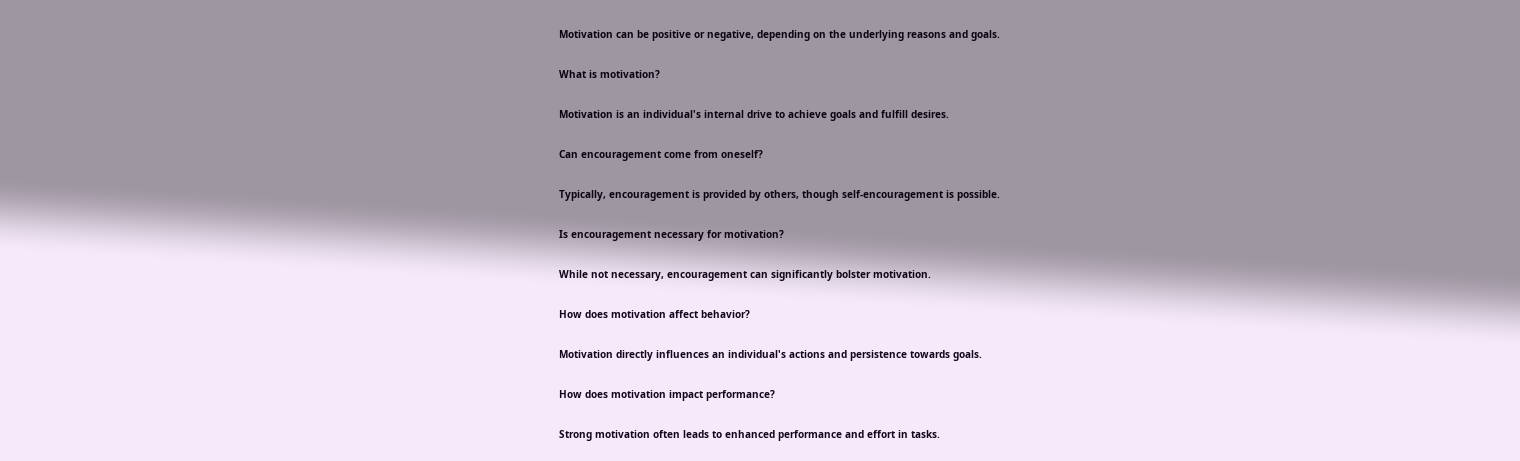Motivation can be positive or negative, depending on the underlying reasons and goals.

What is motivation?

Motivation is an individual's internal drive to achieve goals and fulfill desires.

Can encouragement come from oneself?

Typically, encouragement is provided by others, though self-encouragement is possible.

Is encouragement necessary for motivation?

While not necessary, encouragement can significantly bolster motivation.

How does motivation affect behavior?

Motivation directly influences an individual's actions and persistence towards goals.

How does motivation impact performance?

Strong motivation often leads to enhanced performance and effort in tasks.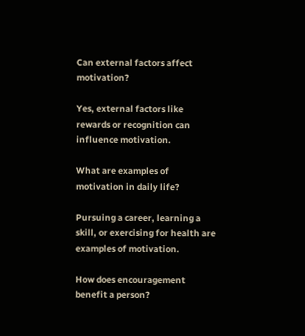Can external factors affect motivation?

Yes, external factors like rewards or recognition can influence motivation.

What are examples of motivation in daily life?

Pursuing a career, learning a skill, or exercising for health are examples of motivation.

How does encouragement benefit a person?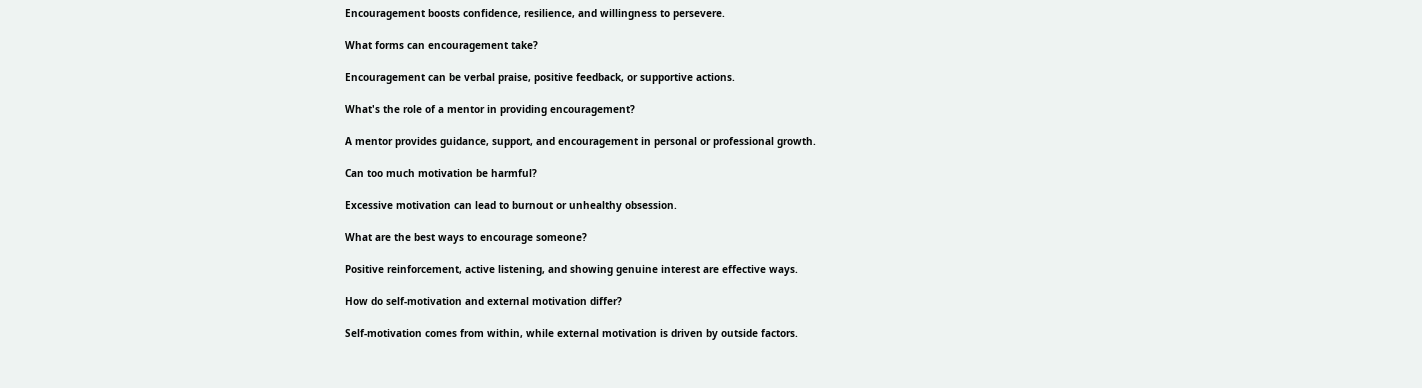Encouragement boosts confidence, resilience, and willingness to persevere.

What forms can encouragement take?

Encouragement can be verbal praise, positive feedback, or supportive actions.

What's the role of a mentor in providing encouragement?

A mentor provides guidance, support, and encouragement in personal or professional growth.

Can too much motivation be harmful?

Excessive motivation can lead to burnout or unhealthy obsession.

What are the best ways to encourage someone?

Positive reinforcement, active listening, and showing genuine interest are effective ways.

How do self-motivation and external motivation differ?

Self-motivation comes from within, while external motivation is driven by outside factors.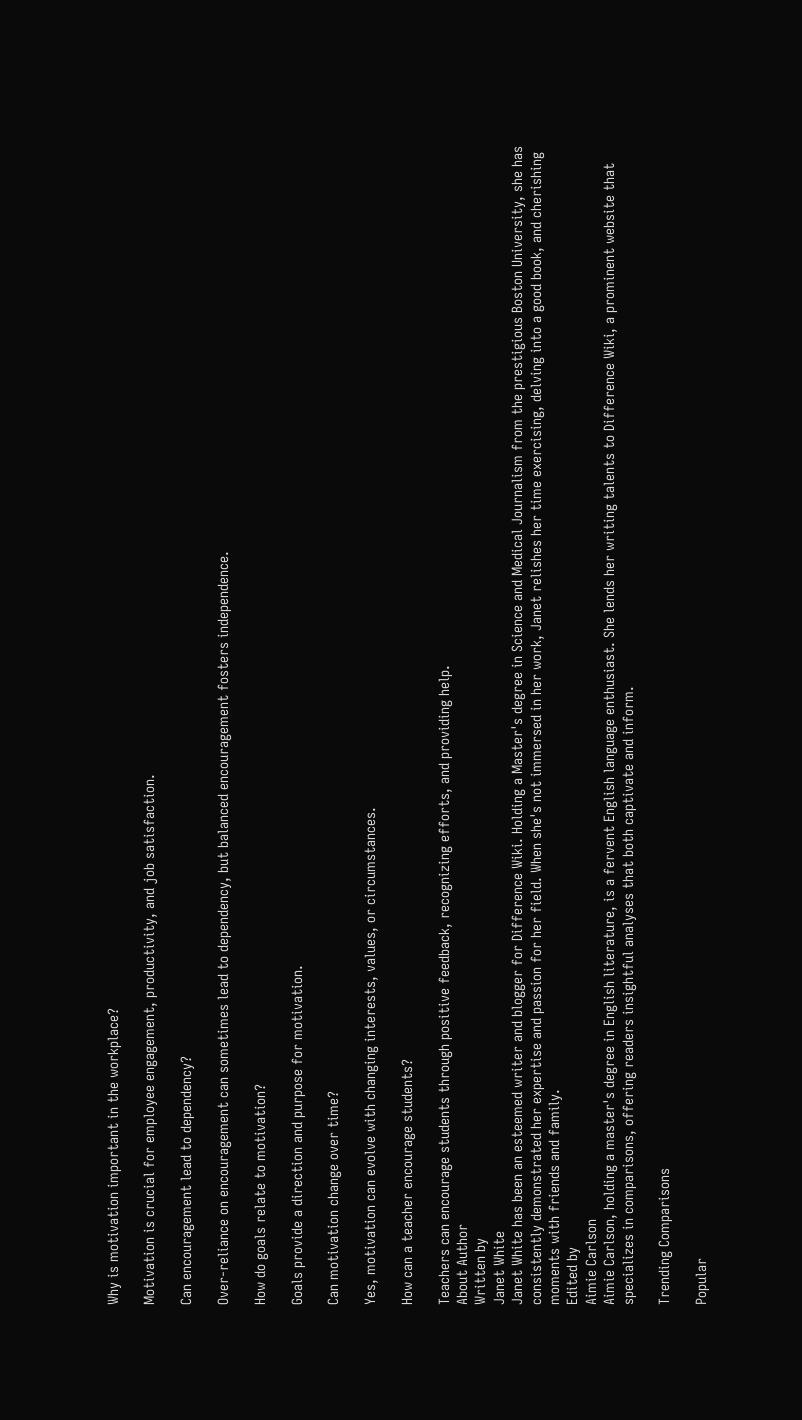Why is motivation important in the workplace?

Motivation is crucial for employee engagement, productivity, and job satisfaction.

Can encouragement lead to dependency?

Over-reliance on encouragement can sometimes lead to dependency, but balanced encouragement fosters independence.

How do goals relate to motivation?

Goals provide a direction and purpose for motivation.

Can motivation change over time?

Yes, motivation can evolve with changing interests, values, or circumstances.

How can a teacher encourage students?

Teachers can encourage students through positive feedback, recognizing efforts, and providing help.
About Author
Written by
Janet White
Janet White has been an esteemed writer and blogger for Difference Wiki. Holding a Master's degree in Science and Medical Journalism from the prestigious Boston University, she has consistently demonstrated her expertise and passion for her field. When she's not immersed in her work, Janet relishes her time exercising, delving into a good book, and cherishing moments with friends and family.
Edited by
Aimie Carlson
Aimie Carlson, holding a master's degree in English literature, is a fervent English language enthusiast. She lends her writing talents to Difference Wiki, a prominent website that specializes in comparisons, offering readers insightful analyses that both captivate and inform.

Trending Comparisons

Popular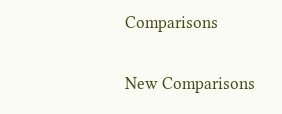Comparisons

New Comparisons